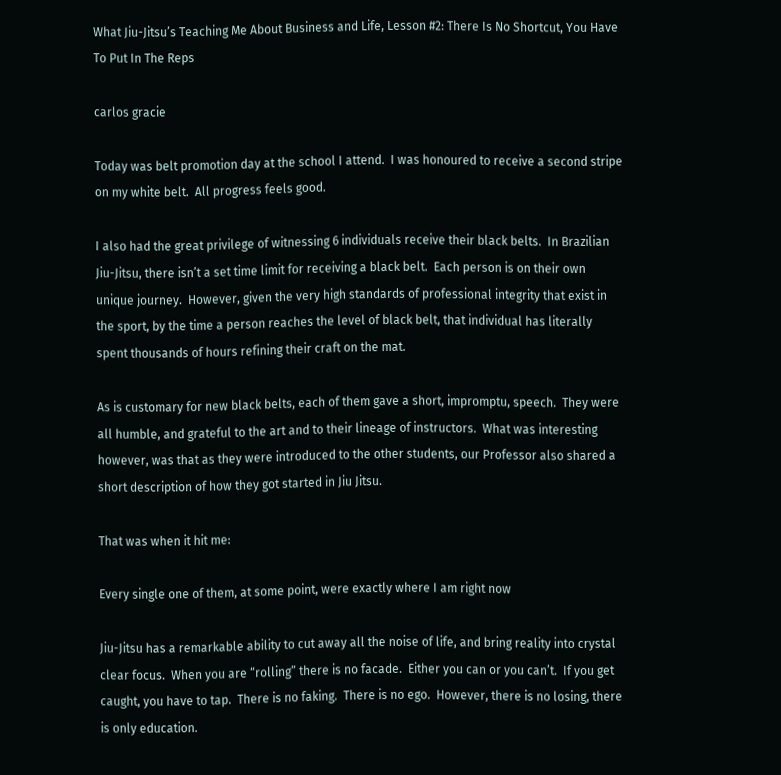What Jiu-Jitsu’s Teaching Me About Business and Life, Lesson #2: There Is No Shortcut, You Have To Put In The Reps

carlos gracie

Today was belt promotion day at the school I attend.  I was honoured to receive a second stripe on my white belt.  All progress feels good.

I also had the great privilege of witnessing 6 individuals receive their black belts.  In Brazilian Jiu-Jitsu, there isn’t a set time limit for receiving a black belt.  Each person is on their own unique journey.  However, given the very high standards of professional integrity that exist in the sport, by the time a person reaches the level of black belt, that individual has literally spent thousands of hours refining their craft on the mat.

As is customary for new black belts, each of them gave a short, impromptu, speech.  They were all humble, and grateful to the art and to their lineage of instructors.  What was interesting however, was that as they were introduced to the other students, our Professor also shared a short description of how they got started in Jiu Jitsu.

That was when it hit me:

Every single one of them, at some point, were exactly where I am right now

Jiu-Jitsu has a remarkable ability to cut away all the noise of life, and bring reality into crystal clear focus.  When you are “rolling” there is no facade.  Either you can or you can’t.  If you get caught, you have to tap.  There is no faking.  There is no ego.  However, there is no losing, there is only education.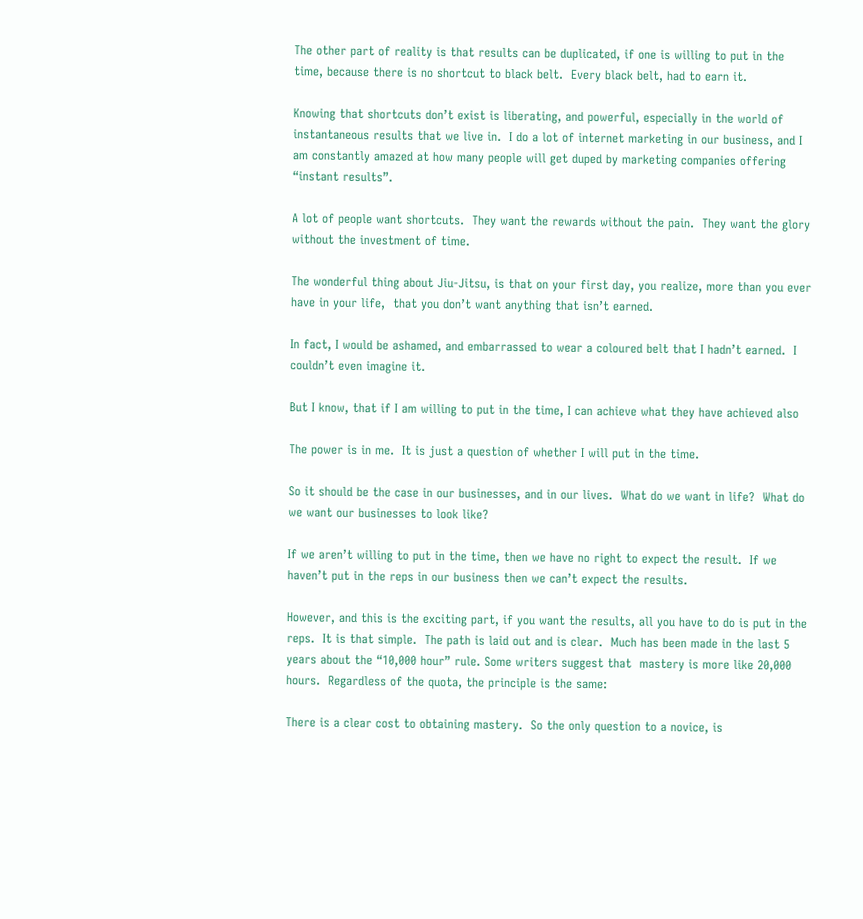The other part of reality is that results can be duplicated, if one is willing to put in the time, because there is no shortcut to black belt.  Every black belt, had to earn it.

Knowing that shortcuts don’t exist is liberating, and powerful, especially in the world of instantaneous results that we live in.  I do a lot of internet marketing in our business, and I am constantly amazed at how many people will get duped by marketing companies offering “instant results”.

A lot of people want shortcuts.  They want the rewards without the pain.  They want the glory without the investment of time.

The wonderful thing about Jiu-Jitsu, is that on your first day, you realize, more than you ever have in your life,  that you don’t want anything that isn’t earned.

In fact, I would be ashamed, and embarrassed to wear a coloured belt that I hadn’t earned.  I couldn’t even imagine it.

But I know, that if I am willing to put in the time, I can achieve what they have achieved also

The power is in me.  It is just a question of whether I will put in the time.

So it should be the case in our businesses, and in our lives.  What do we want in life?  What do we want our businesses to look like?

If we aren’t willing to put in the time, then we have no right to expect the result.  If we haven’t put in the reps in our business then we can’t expect the results.

However, and this is the exciting part, if you want the results, all you have to do is put in the reps.  It is that simple.  The path is laid out and is clear.  Much has been made in the last 5 years about the “10,000 hour” rule. Some writers suggest that  mastery is more like 20,000 hours.  Regardless of the quota, the principle is the same:

There is a clear cost to obtaining mastery.  So the only question to a novice, is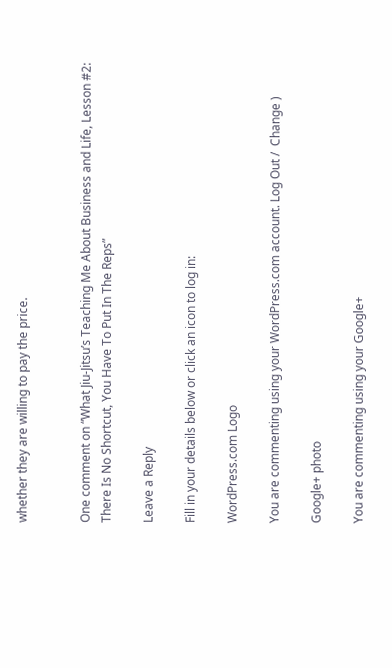whether they are willing to pay the price.


One comment on “What Jiu-Jitsu’s Teaching Me About Business and Life, Lesson #2: There Is No Shortcut, You Have To Put In The Reps”

Leave a Reply

Fill in your details below or click an icon to log in:

WordPress.com Logo

You are commenting using your WordPress.com account. Log Out /  Change )

Google+ photo

You are commenting using your Google+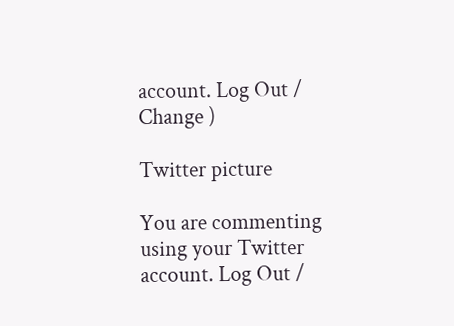account. Log Out /  Change )

Twitter picture

You are commenting using your Twitter account. Log Out /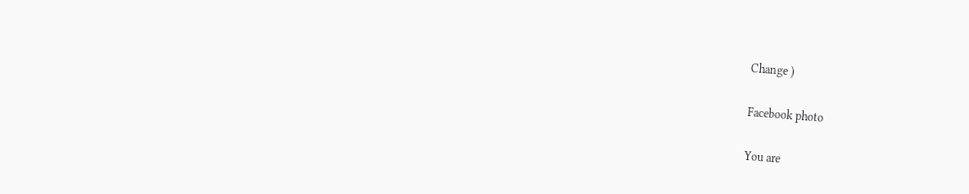Change )

Facebook photo

You are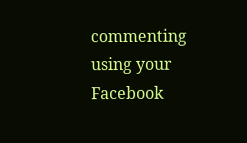commenting using your Facebook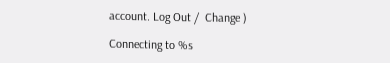account. Log Out /  Change )

Connecting to %s